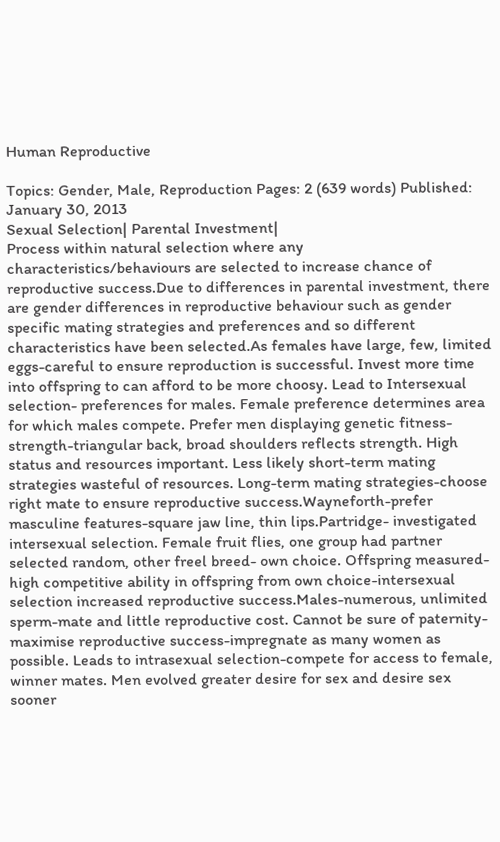Human Reproductive

Topics: Gender, Male, Reproduction Pages: 2 (639 words) Published: January 30, 2013
Sexual Selection| Parental Investment|
Process within natural selection where any characteristics/behaviours are selected to increase chance of reproductive success.Due to differences in parental investment, there are gender differences in reproductive behaviour such as gender specific mating strategies and preferences and so different characteristics have been selected.As females have large, few, limited eggs-careful to ensure reproduction is successful. Invest more time into offspring to can afford to be more choosy. Lead to Intersexual selection- preferences for males. Female preference determines area for which males compete. Prefer men displaying genetic fitness-strength-triangular back, broad shoulders reflects strength. High status and resources important. Less likely short-term mating strategies wasteful of resources. Long-term mating strategies-choose right mate to ensure reproductive success.Wayneforth-prefer masculine features-square jaw line, thin lips.Partridge- investigated intersexual selection. Female fruit flies, one group had partner selected random, other freel breed- own choice. Offspring measured- high competitive ability in offspring from own choice-intersexual selection increased reproductive success.Males-numerous, unlimited sperm-mate and little reproductive cost. Cannot be sure of paternity-maximise reproductive success-impregnate as many women as possible. Leads to intrasexual selection-compete for access to female, winner mates. Men evolved greater desire for sex and desire sex sooner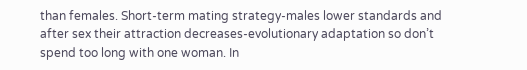than females. Short-term mating strategy-males lower standards and after sex their attraction decreases-evolutionary adaptation so don’t spend too long with one woman. In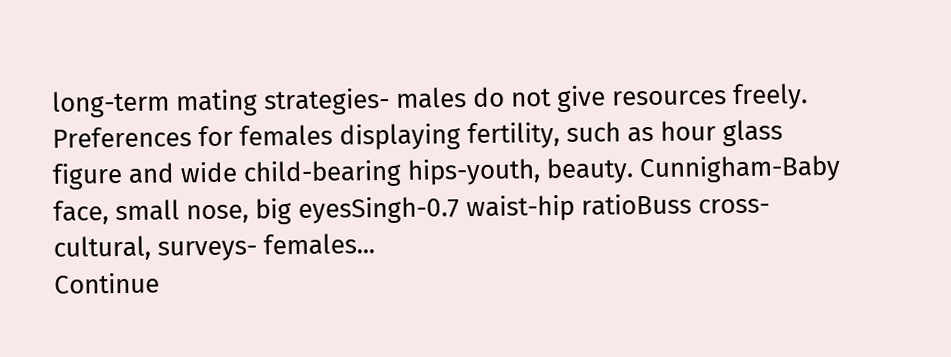long-term mating strategies- males do not give resources freely. Preferences for females displaying fertility, such as hour glass figure and wide child-bearing hips-youth, beauty. Cunnigham-Baby face, small nose, big eyesSingh-0.7 waist-hip ratioBuss cross-cultural, surveys- females...
Continue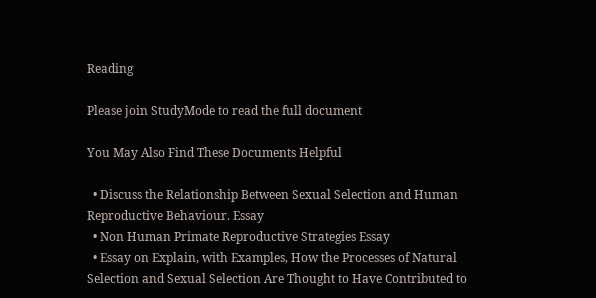Reading

Please join StudyMode to read the full document

You May Also Find These Documents Helpful

  • Discuss the Relationship Between Sexual Selection and Human Reproductive Behaviour. Essay
  • Non Human Primate Reproductive Strategies Essay
  • Essay on Explain, with Examples, How the Processes of Natural Selection and Sexual Selection Are Thought to Have Contributed to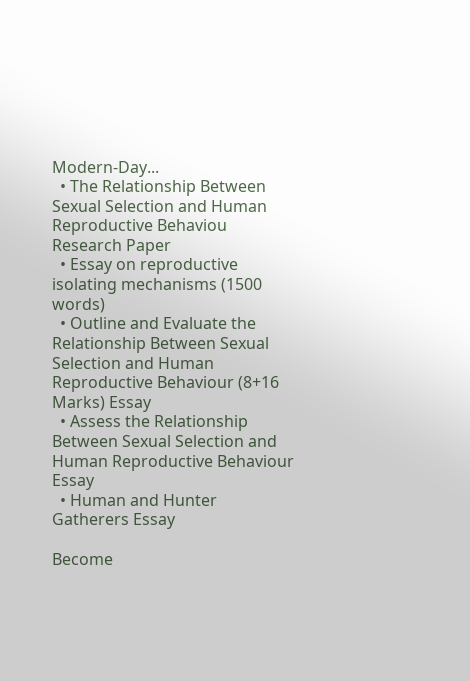Modern-Day...
  • The Relationship Between Sexual Selection and Human Reproductive Behaviou Research Paper
  • Essay on reproductive isolating mechanisms (1500 words)
  • Outline and Evaluate the Relationship Between Sexual Selection and Human Reproductive Behaviour (8+16 Marks) Essay
  • Assess the Relationship Between Sexual Selection and Human Reproductive Behaviour Essay
  • Human and Hunter Gatherers Essay

Become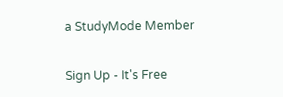a StudyMode Member

Sign Up - It's Free